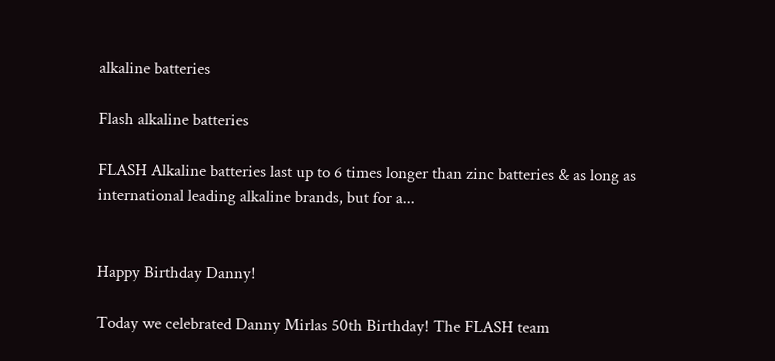alkaline batteries

Flash alkaline batteries

FLASH Alkaline batteries last up to 6 times longer than zinc batteries & as long as international leading alkaline brands, but for a...


Happy Birthday Danny!

Today we celebrated Danny Mirlas 50th Birthday! The FLASH team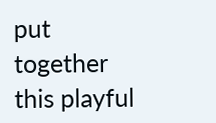put together this playful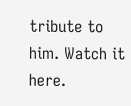tribute to him. Watch it here.